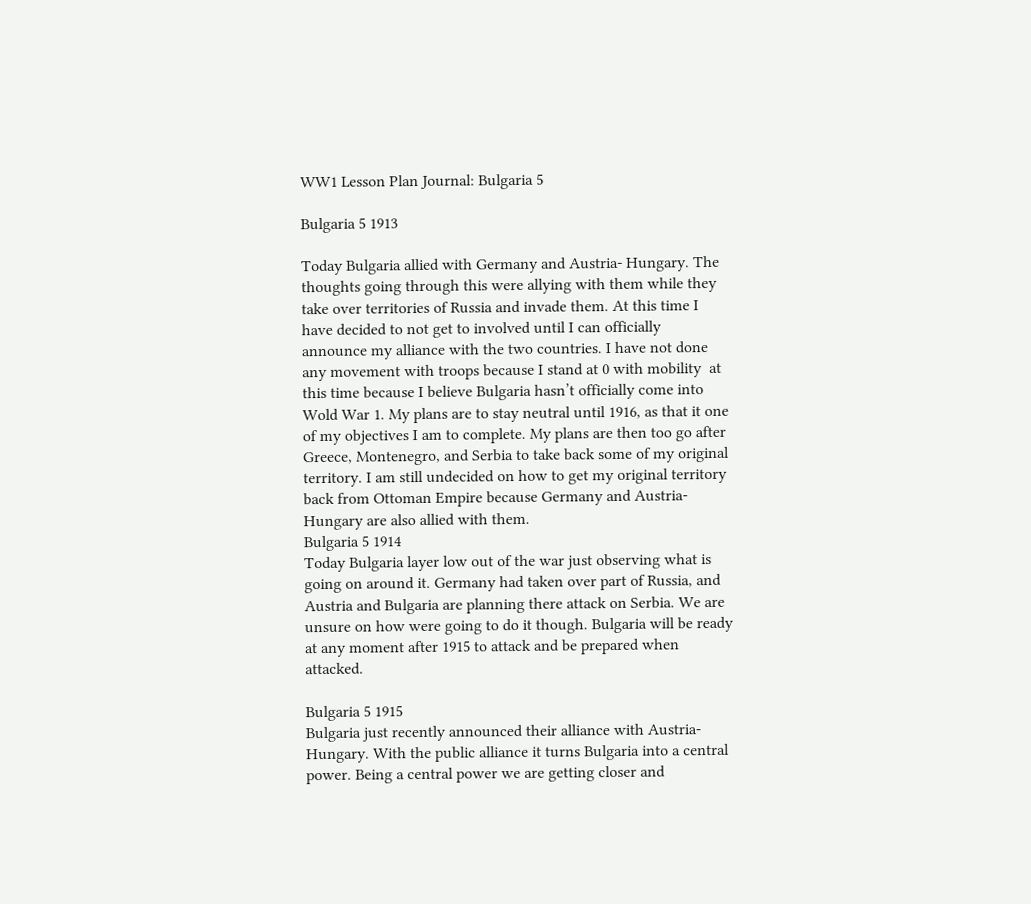WW1 Lesson Plan Journal: Bulgaria 5

Bulgaria 5 1913

Today Bulgaria allied with Germany and Austria- Hungary. The thoughts going through this were allying with them while they take over territories of Russia and invade them. At this time I have decided to not get to involved until I can officially  announce my alliance with the two countries. I have not done any movement with troops because I stand at 0 with mobility  at this time because I believe Bulgaria hasn’t officially come into Wold War 1. My plans are to stay neutral until 1916, as that it one of my objectives I am to complete. My plans are then too go after Greece, Montenegro, and Serbia to take back some of my original territory. I am still undecided on how to get my original territory back from Ottoman Empire because Germany and Austria-Hungary are also allied with them.
Bulgaria 5 1914
Today Bulgaria layer low out of the war just observing what is going on around it. Germany had taken over part of Russia, and Austria and Bulgaria are planning there attack on Serbia. We are unsure on how were going to do it though. Bulgaria will be ready at any moment after 1915 to attack and be prepared when attacked.

Bulgaria 5 1915
Bulgaria just recently announced their alliance with Austria- Hungary. With the public alliance it turns Bulgaria into a central power. Being a central power we are getting closer and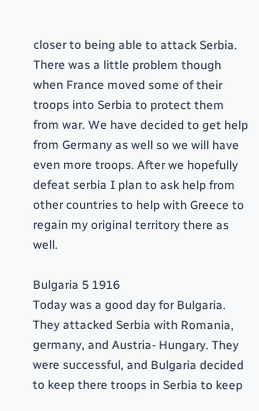closer to being able to attack Serbia. There was a little problem though when France moved some of their troops into Serbia to protect them from war. We have decided to get help from Germany as well so we will have even more troops. After we hopefully defeat serbia I plan to ask help from other countries to help with Greece to regain my original territory there as well.

Bulgaria 5 1916
Today was a good day for Bulgaria. They attacked Serbia with Romania, germany, and Austria- Hungary. They were successful, and Bulgaria decided to keep there troops in Serbia to keep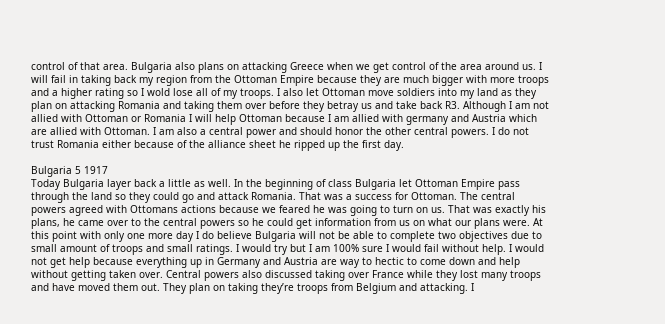control of that area. Bulgaria also plans on attacking Greece when we get control of the area around us. I will fail in taking back my region from the Ottoman Empire because they are much bigger with more troops and a higher rating so I wold lose all of my troops. I also let Ottoman move soldiers into my land as they plan on attacking Romania and taking them over before they betray us and take back R3. Although I am not allied with Ottoman or Romania I will help Ottoman because I am allied with germany and Austria which are allied with Ottoman. I am also a central power and should honor the other central powers. I do not trust Romania either because of the alliance sheet he ripped up the first day.

Bulgaria 5 1917
Today Bulgaria layer back a little as well. In the beginning of class Bulgaria let Ottoman Empire pass through the land so they could go and attack Romania. That was a success for Ottoman. The central powers agreed with Ottomans actions because we feared he was going to turn on us. That was exactly his plans, he came over to the central powers so he could get information from us on what our plans were. At this point with only one more day I do believe Bulgaria will not be able to complete two objectives due to small amount of troops and small ratings. I would try but I am 100% sure I would fail without help. I would not get help because everything up in Germany and Austria are way to hectic to come down and help without getting taken over. Central powers also discussed taking over France while they lost many troops and have moved them out. They plan on taking they’re troops from Belgium and attacking. I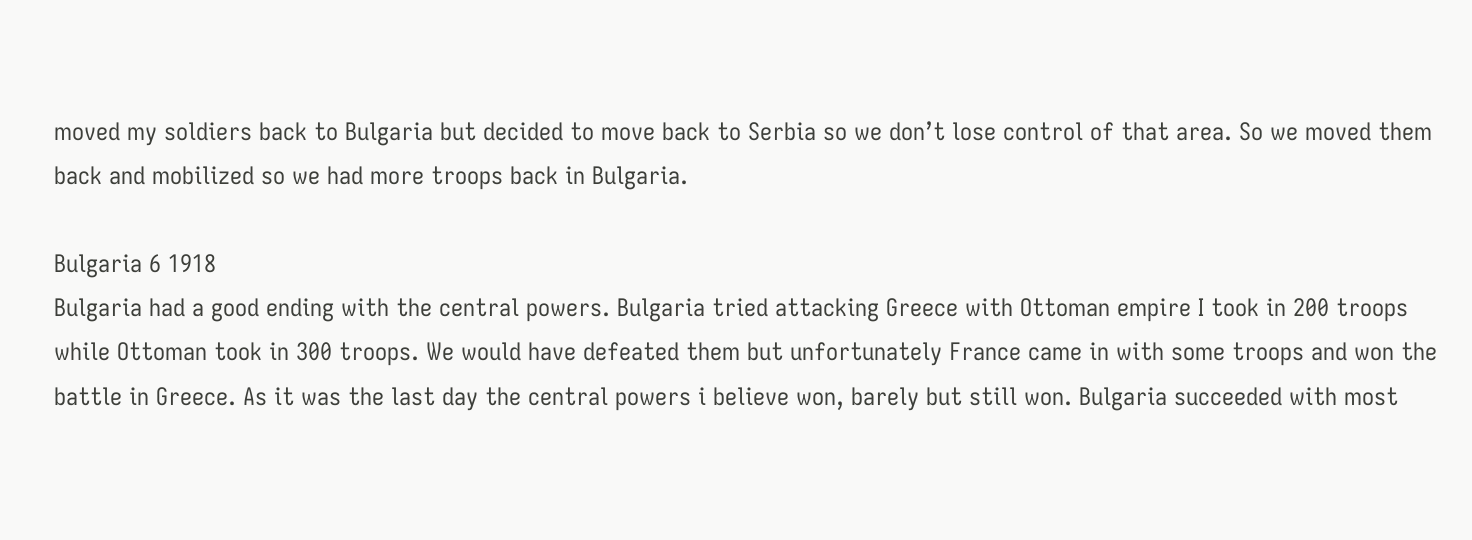moved my soldiers back to Bulgaria but decided to move back to Serbia so we don’t lose control of that area. So we moved them back and mobilized so we had more troops back in Bulgaria.

Bulgaria 6 1918
Bulgaria had a good ending with the central powers. Bulgaria tried attacking Greece with Ottoman empire I took in 200 troops while Ottoman took in 300 troops. We would have defeated them but unfortunately France came in with some troops and won the battle in Greece. As it was the last day the central powers i believe won, barely but still won. Bulgaria succeeded with most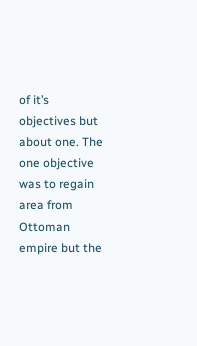of it’s objectives but about one. The one objective was to regain area from Ottoman empire but the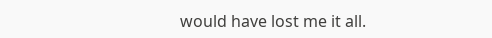would have lost me it all.